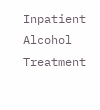Inpatient Alcohol Treatment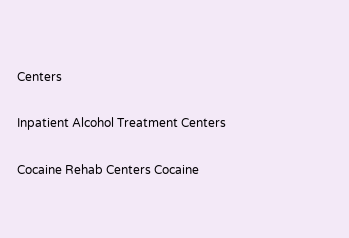Centers

Inpatient Alcohol Treatment Centers

Cocaine Rehab Centers Cocaine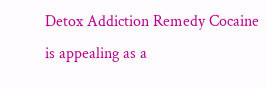Detox Addiction Remedy Cocaine is appealing as a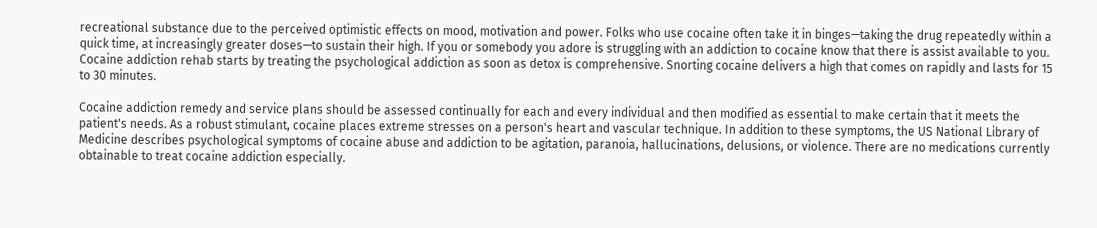recreational substance due to the perceived optimistic effects on mood, motivation and power. Folks who use cocaine often take it in binges—taking the drug repeatedly within a quick time, at increasingly greater doses—to sustain their high. If you or somebody you adore is struggling with an addiction to cocaine know that there is assist available to you. Cocaine addiction rehab starts by treating the psychological addiction as soon as detox is comprehensive. Snorting cocaine delivers a high that comes on rapidly and lasts for 15 to 30 minutes.

Cocaine addiction remedy and service plans should be assessed continually for each and every individual and then modified as essential to make certain that it meets the patient's needs. As a robust stimulant, cocaine places extreme stresses on a person's heart and vascular technique. In addition to these symptoms, the US National Library of Medicine describes psychological symptoms of cocaine abuse and addiction to be agitation, paranoia, hallucinations, delusions, or violence. There are no medications currently obtainable to treat cocaine addiction especially.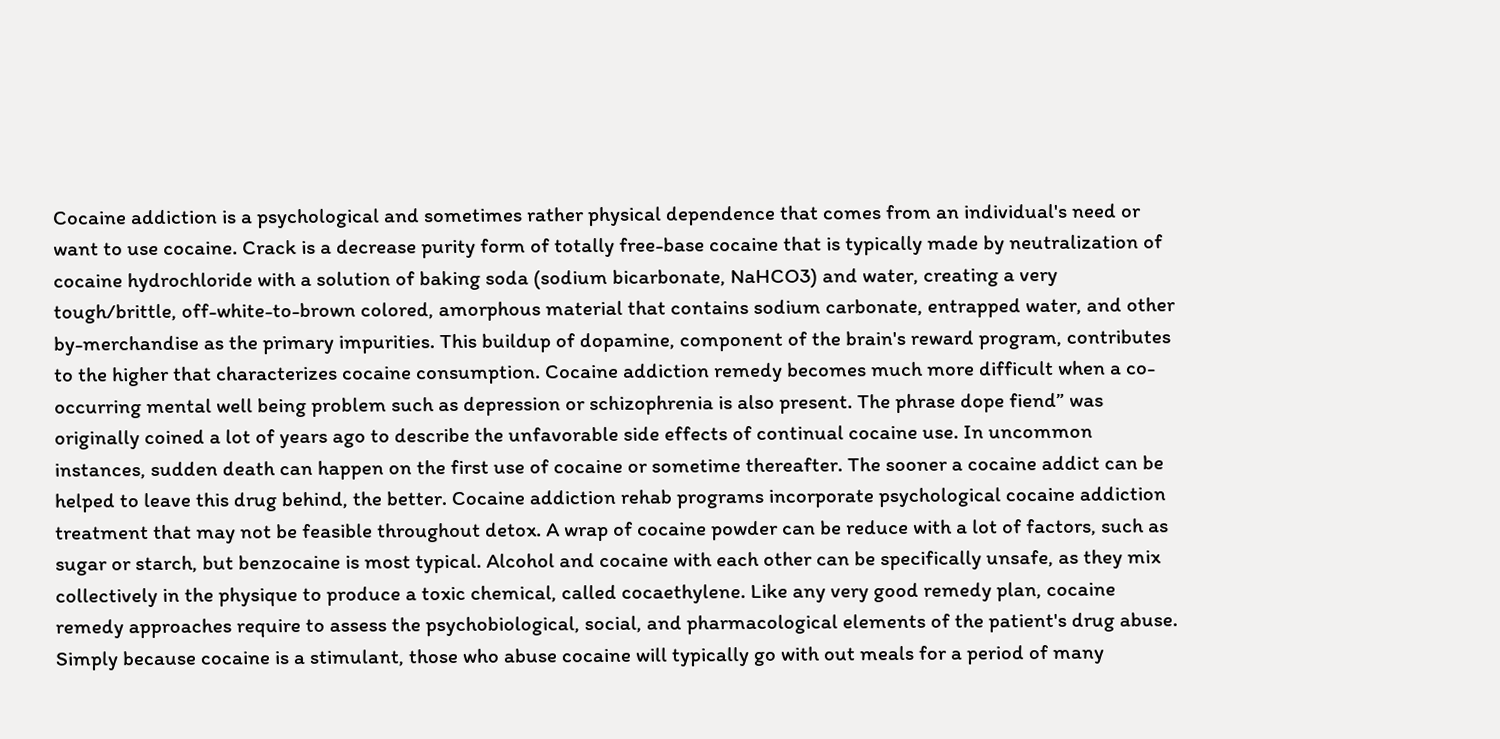Cocaine addiction is a psychological and sometimes rather physical dependence that comes from an individual's need or want to use cocaine. Crack is a decrease purity form of totally free-base cocaine that is typically made by neutralization of cocaine hydrochloride with a solution of baking soda (sodium bicarbonate, NaHCO3) and water, creating a very tough/brittle, off-white-to-brown colored, amorphous material that contains sodium carbonate, entrapped water, and other by-merchandise as the primary impurities. This buildup of dopamine, component of the brain's reward program, contributes to the higher that characterizes cocaine consumption. Cocaine addiction remedy becomes much more difficult when a co-occurring mental well being problem such as depression or schizophrenia is also present. The phrase dope fiend” was originally coined a lot of years ago to describe the unfavorable side effects of continual cocaine use. In uncommon instances, sudden death can happen on the first use of cocaine or sometime thereafter. The sooner a cocaine addict can be helped to leave this drug behind, the better. Cocaine addiction rehab programs incorporate psychological cocaine addiction treatment that may not be feasible throughout detox. A wrap of cocaine powder can be reduce with a lot of factors, such as sugar or starch, but benzocaine is most typical. Alcohol and cocaine with each other can be specifically unsafe, as they mix collectively in the physique to produce a toxic chemical, called cocaethylene. Like any very good remedy plan, cocaine remedy approaches require to assess the psychobiological, social, and pharmacological elements of the patient's drug abuse. Simply because cocaine is a stimulant, those who abuse cocaine will typically go with out meals for a period of many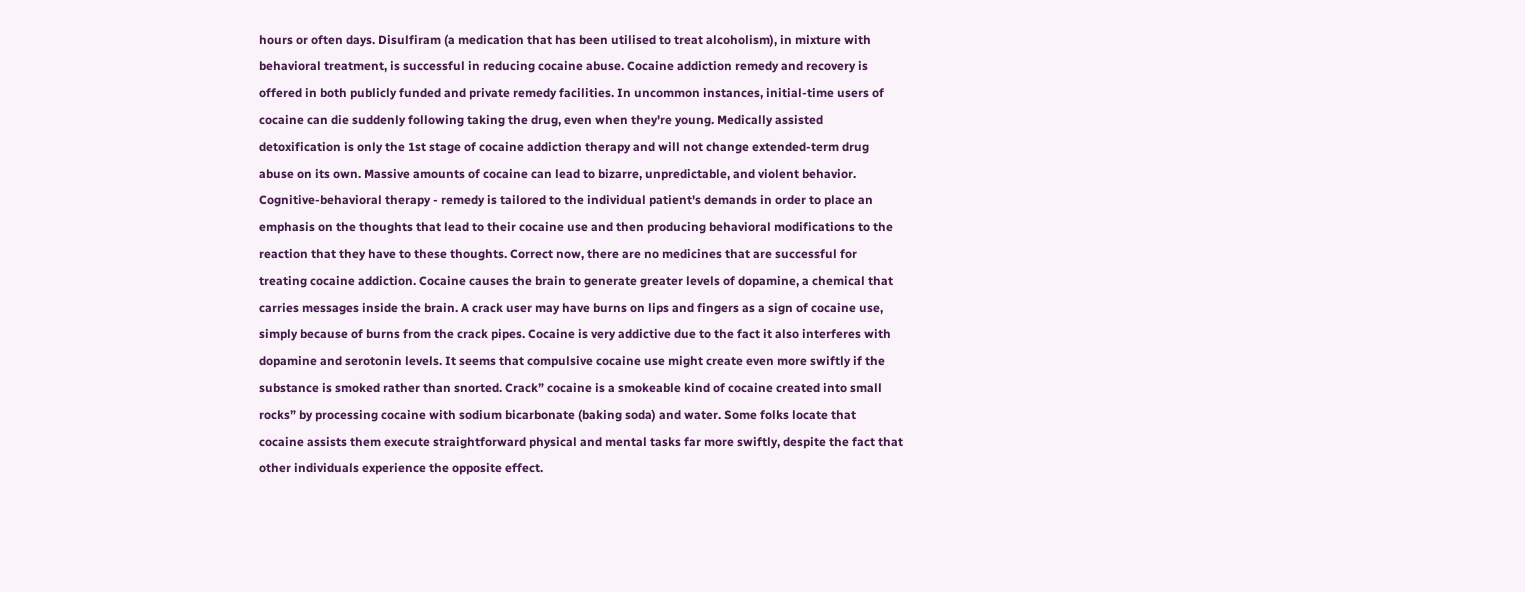hours or often days. Disulfiram (a medication that has been utilised to treat alcoholism), in mixture with behavioral treatment, is successful in reducing cocaine abuse. Cocaine addiction remedy and recovery is offered in both publicly funded and private remedy facilities. In uncommon instances, initial-time users of cocaine can die suddenly following taking the drug, even when they're young. Medically assisted detoxification is only the 1st stage of cocaine addiction therapy and will not change extended-term drug abuse on its own. Massive amounts of cocaine can lead to bizarre, unpredictable, and violent behavior. Cognitive-behavioral therapy - remedy is tailored to the individual patient's demands in order to place an emphasis on the thoughts that lead to their cocaine use and then producing behavioral modifications to the reaction that they have to these thoughts. Correct now, there are no medicines that are successful for treating cocaine addiction. Cocaine causes the brain to generate greater levels of dopamine, a chemical that carries messages inside the brain. A crack user may have burns on lips and fingers as a sign of cocaine use, simply because of burns from the crack pipes. Cocaine is very addictive due to the fact it also interferes with dopamine and serotonin levels. It seems that compulsive cocaine use might create even more swiftly if the substance is smoked rather than snorted. Crack” cocaine is a smokeable kind of cocaine created into small rocks” by processing cocaine with sodium bicarbonate (baking soda) and water. Some folks locate that cocaine assists them execute straightforward physical and mental tasks far more swiftly, despite the fact that other individuals experience the opposite effect.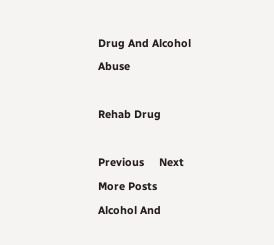Drug And Alcohol Abuse

Rehab Drug

Previous     Next
More Posts
Alcohol And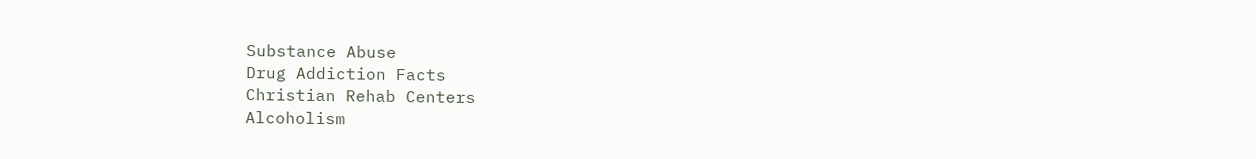Substance Abuse
Drug Addiction Facts
Christian Rehab Centers
Alcoholism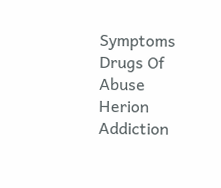Symptoms
Drugs Of Abuse
Herion Addiction